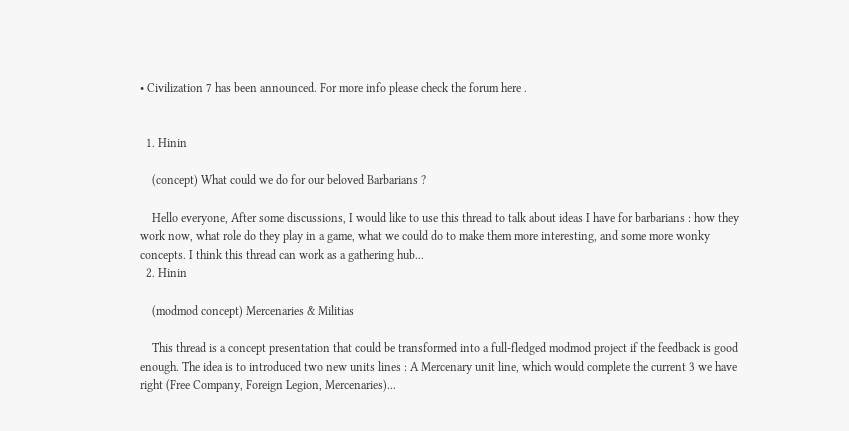• Civilization 7 has been announced. For more info please check the forum here .


  1. Hinin

    (concept) What could we do for our beloved Barbarians ?

    Hello everyone, After some discussions, I would like to use this thread to talk about ideas I have for barbarians : how they work now, what role do they play in a game, what we could do to make them more interesting, and some more wonky concepts. I think this thread can work as a gathering hub...
  2. Hinin

    (modmod concept) Mercenaries & Militias

    This thread is a concept presentation that could be transformed into a full-fledged modmod project if the feedback is good enough. The idea is to introduced two new units lines : A Mercenary unit line, which would complete the current 3 we have right (Free Company, Foreign Legion, Mercenaries)...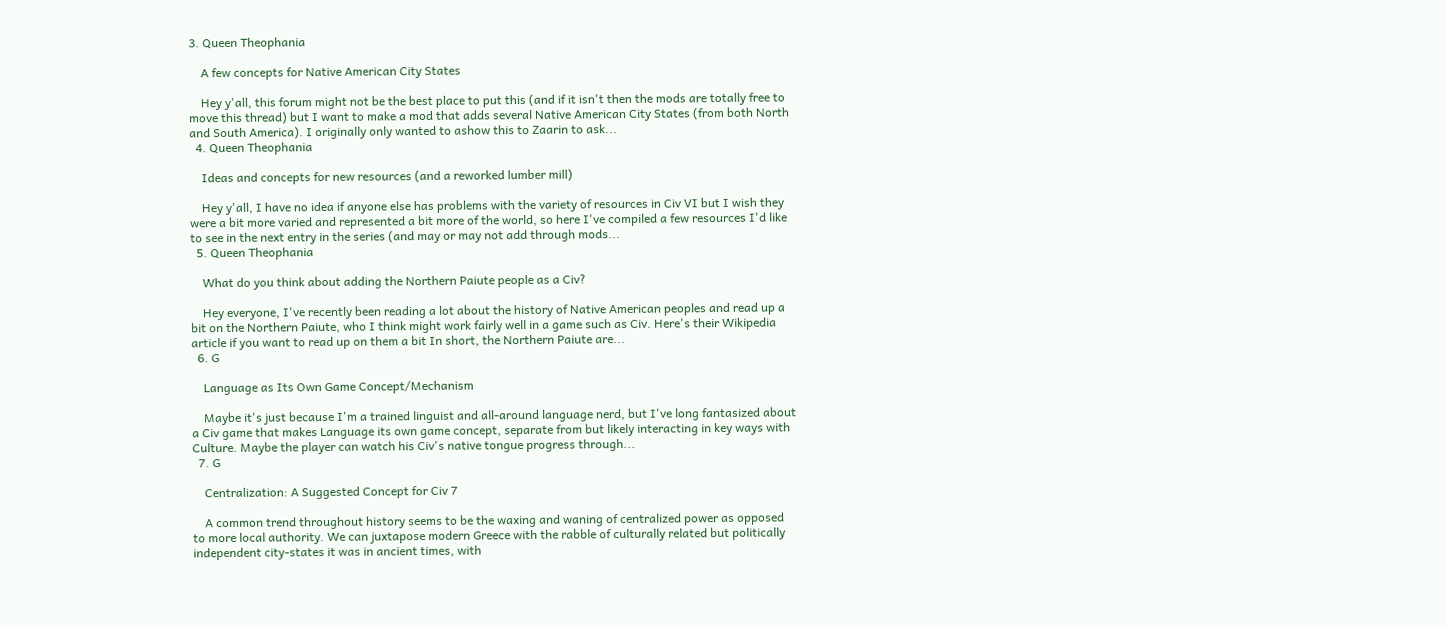3. Queen Theophania

    A few concepts for Native American City States

    Hey y'all, this forum might not be the best place to put this (and if it isn't then the mods are totally free to move this thread) but I want to make a mod that adds several Native American City States (from both North and South America). I originally only wanted to ashow this to Zaarin to ask...
  4. Queen Theophania

    Ideas and concepts for new resources (and a reworked lumber mill)

    Hey y'all, I have no idea if anyone else has problems with the variety of resources in Civ VI but I wish they were a bit more varied and represented a bit more of the world, so here I've compiled a few resources I'd like to see in the next entry in the series (and may or may not add through mods...
  5. Queen Theophania

    What do you think about adding the Northern Paiute people as a Civ?

    Hey everyone, I've recently been reading a lot about the history of Native American peoples and read up a bit on the Northern Paiute, who I think might work fairly well in a game such as Civ. Here's their Wikipedia article if you want to read up on them a bit In short, the Northern Paiute are...
  6. G

    Language as Its Own Game Concept/Mechanism

    Maybe it's just because I'm a trained linguist and all-around language nerd, but I've long fantasized about a Civ game that makes Language its own game concept, separate from but likely interacting in key ways with Culture. Maybe the player can watch his Civ's native tongue progress through...
  7. G

    Centralization: A Suggested Concept for Civ 7

    A common trend throughout history seems to be the waxing and waning of centralized power as opposed to more local authority. We can juxtapose modern Greece with the rabble of culturally related but politically independent city-states it was in ancient times, with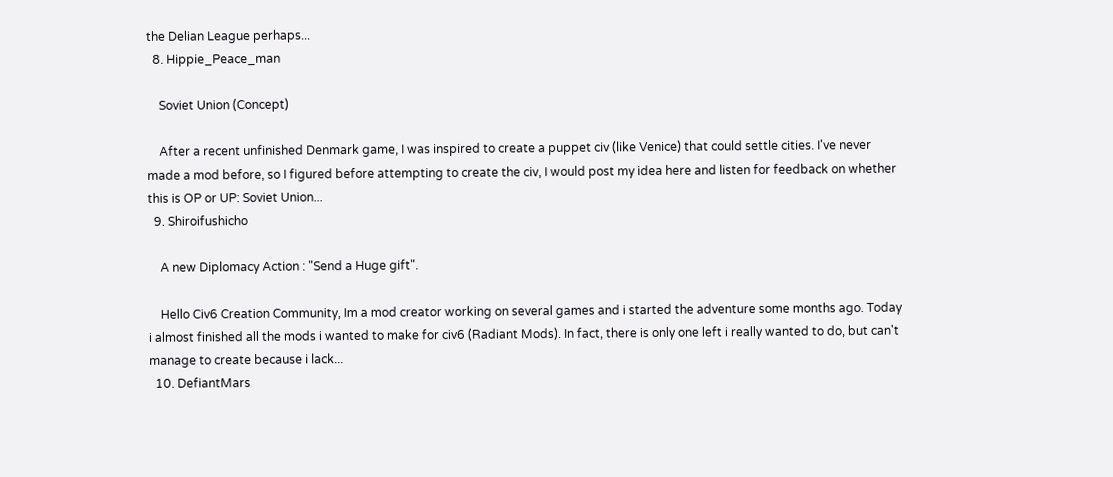the Delian League perhaps...
  8. Hippie_Peace_man

    Soviet Union (Concept)

    After a recent unfinished Denmark game, I was inspired to create a puppet civ (like Venice) that could settle cities. I've never made a mod before, so I figured before attempting to create the civ, I would post my idea here and listen for feedback on whether this is OP or UP: Soviet Union...
  9. Shiroifushicho

    A new Diplomacy Action : "Send a Huge gift".

    Hello Civ6 Creation Community, Im a mod creator working on several games and i started the adventure some months ago. Today i almost finished all the mods i wanted to make for civ6 (Radiant Mods). In fact, there is only one left i really wanted to do, but can't manage to create because i lack...
  10. DefiantMars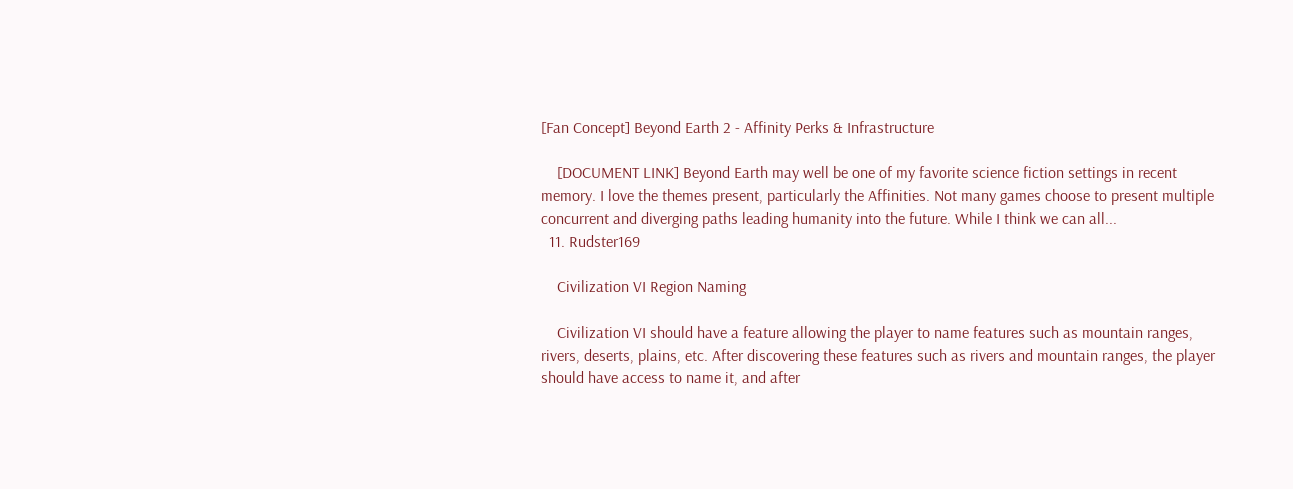[Fan Concept] Beyond Earth 2 - Affinity Perks & Infrastructure

    [DOCUMENT LINK] Beyond Earth may well be one of my favorite science fiction settings in recent memory. I love the themes present, particularly the Affinities. Not many games choose to present multiple concurrent and diverging paths leading humanity into the future. While I think we can all...
  11. Rudster169

    Civilization VI Region Naming

    Civilization VI should have a feature allowing the player to name features such as mountain ranges, rivers, deserts, plains, etc. After discovering these features such as rivers and mountain ranges, the player should have access to name it, and after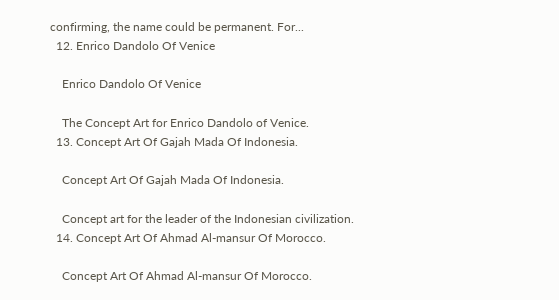confirming, the name could be permanent. For...
  12. Enrico Dandolo Of Venice

    Enrico Dandolo Of Venice

    The Concept Art for Enrico Dandolo of Venice.
  13. Concept Art Of Gajah Mada Of Indonesia.

    Concept Art Of Gajah Mada Of Indonesia.

    Concept art for the leader of the Indonesian civilization.
  14. Concept Art Of Ahmad Al-mansur Of Morocco.

    Concept Art Of Ahmad Al-mansur Of Morocco.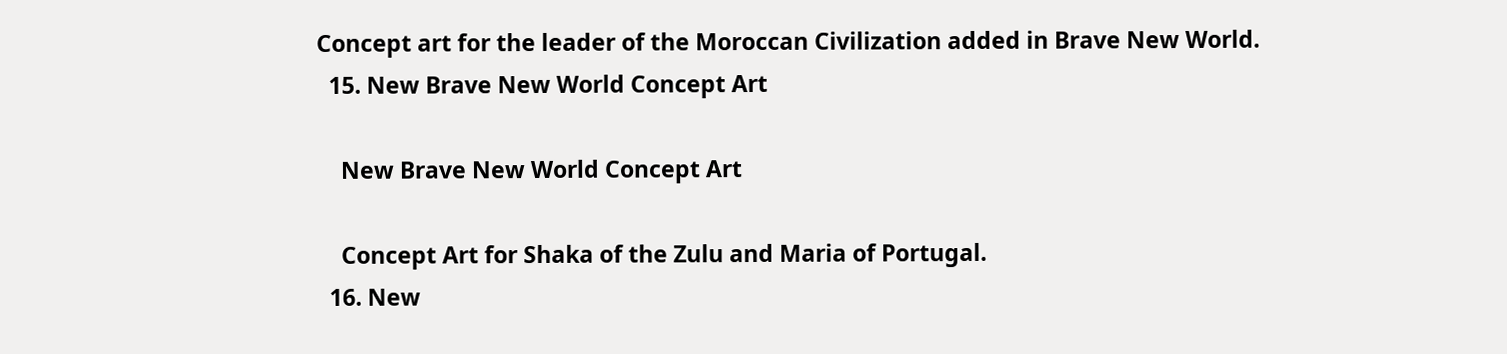Concept art for the leader of the Moroccan Civilization added in Brave New World.
  15. New Brave New World Concept Art

    New Brave New World Concept Art

    Concept Art for Shaka of the Zulu and Maria of Portugal.
  16. New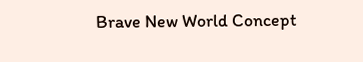Brave New World Concept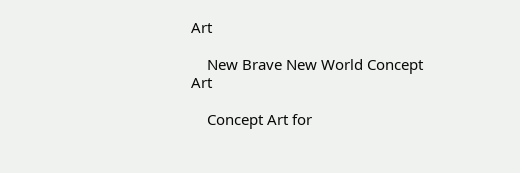Art

    New Brave New World Concept Art

    Concept Art for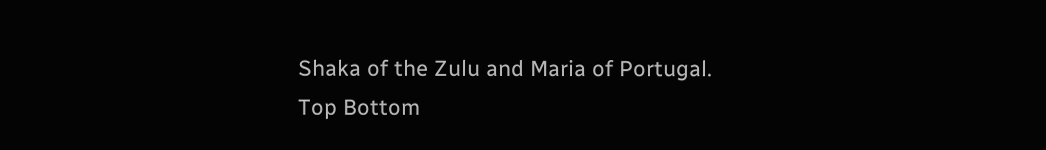Shaka of the Zulu and Maria of Portugal.
Top Bottom